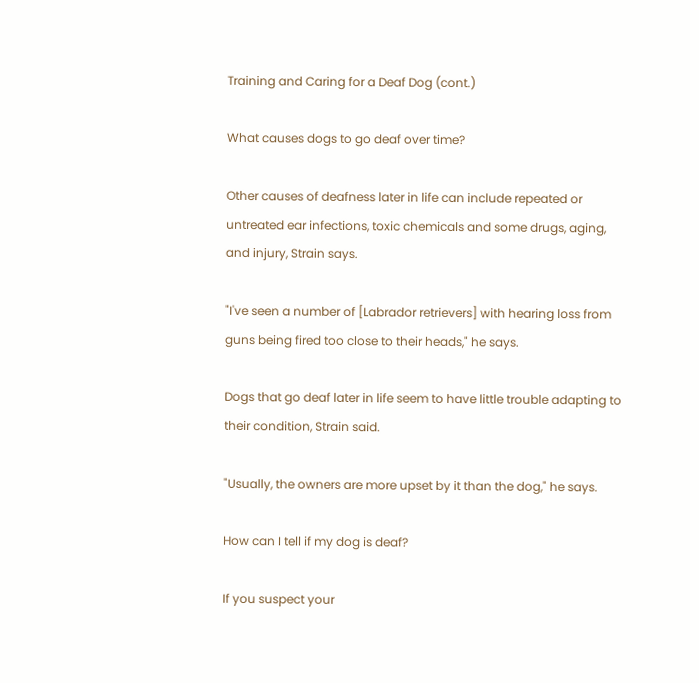Training and Caring for a Deaf Dog (cont.)

What causes dogs to go deaf over time?

Other causes of deafness later in life can include repeated or untreated ear infections, toxic chemicals and some drugs, aging, and injury, Strain says.

"I've seen a number of [Labrador retrievers] with hearing loss from guns being fired too close to their heads," he says.

Dogs that go deaf later in life seem to have little trouble adapting to their condition, Strain said.

"Usually, the owners are more upset by it than the dog," he says.

How can I tell if my dog is deaf?

If you suspect your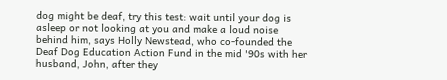dog might be deaf, try this test: wait until your dog is asleep or not looking at you and make a loud noise behind him, says Holly Newstead, who co-founded the Deaf Dog Education Action Fund in the mid '90s with her husband, John, after they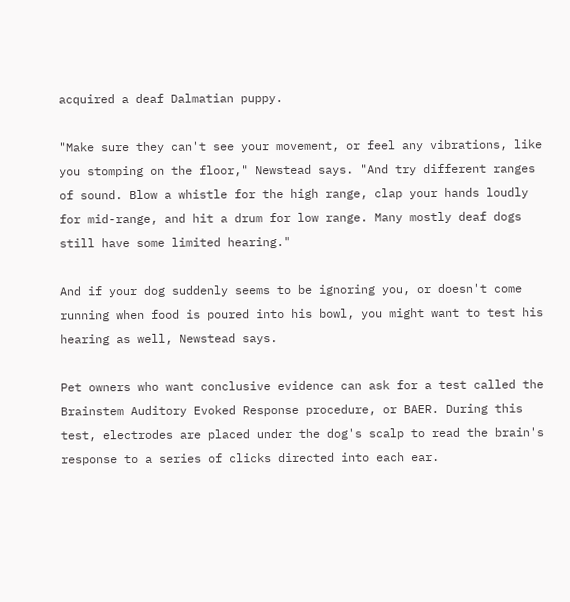acquired a deaf Dalmatian puppy.

"Make sure they can't see your movement, or feel any vibrations, like you stomping on the floor," Newstead says. "And try different ranges of sound. Blow a whistle for the high range, clap your hands loudly for mid-range, and hit a drum for low range. Many mostly deaf dogs still have some limited hearing."

And if your dog suddenly seems to be ignoring you, or doesn't come running when food is poured into his bowl, you might want to test his hearing as well, Newstead says.

Pet owners who want conclusive evidence can ask for a test called the Brainstem Auditory Evoked Response procedure, or BAER. During this test, electrodes are placed under the dog's scalp to read the brain's response to a series of clicks directed into each ear.